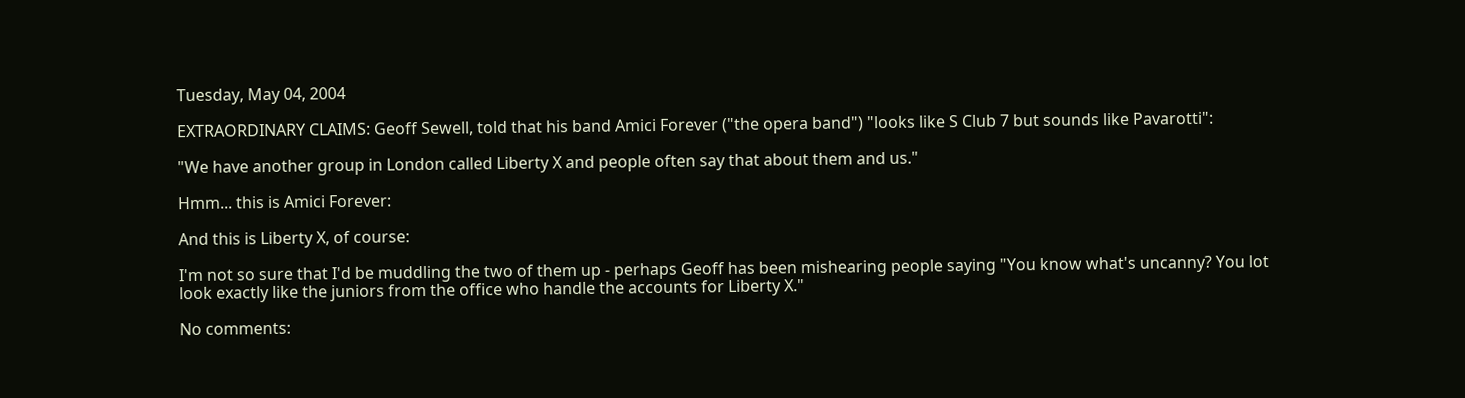Tuesday, May 04, 2004

EXTRAORDINARY CLAIMS: Geoff Sewell, told that his band Amici Forever ("the opera band") "looks like S Club 7 but sounds like Pavarotti":

"We have another group in London called Liberty X and people often say that about them and us."

Hmm... this is Amici Forever:

And this is Liberty X, of course:

I'm not so sure that I'd be muddling the two of them up - perhaps Geoff has been mishearing people saying "You know what's uncanny? You lot look exactly like the juniors from the office who handle the accounts for Liberty X."

No comments: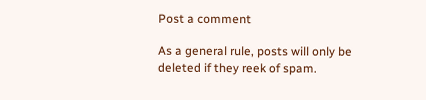Post a comment

As a general rule, posts will only be deleted if they reek of spam.